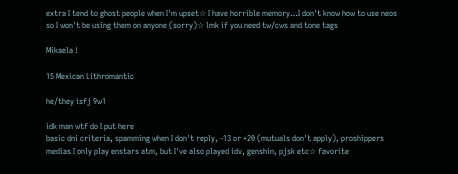extra I tend to ghost people when I'm upset☆ I have horrible memory…I don't know how to use neos so I won't be using them on anyone (sorry)☆ lmk if you need tw/cws and tone tags

Mikaela !

15 Mexican Lithromantic

he/they isfj 9w1

idk man wtf do I put here
basic dni criteria, spamming when I don't reply, -13 or +20 (mutuals don't apply), proshippers
medias I only play enstars atm, but I've also played idv, genshin, pjsk etc☆ favorite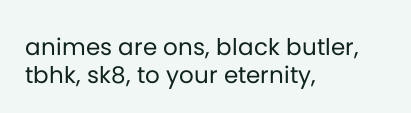animes are ons, black butler, tbhk, sk8, to your eternity,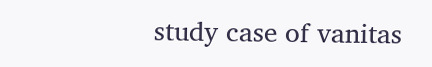study case of vanitas